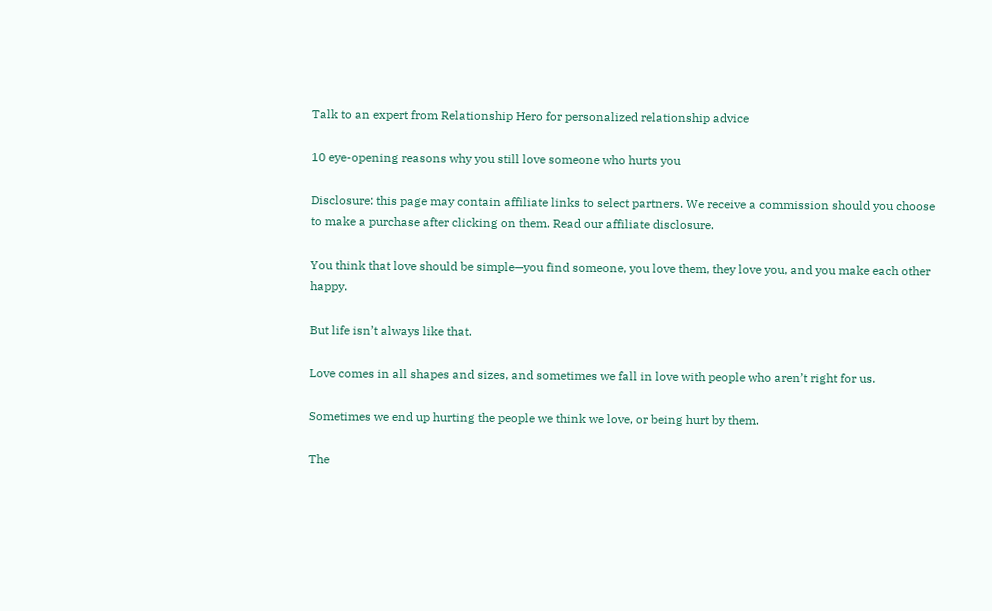Talk to an expert from Relationship Hero for personalized relationship advice

10 eye-opening reasons why you still love someone who hurts you

Disclosure: this page may contain affiliate links to select partners. We receive a commission should you choose to make a purchase after clicking on them. Read our affiliate disclosure.

You think that love should be simple—you find someone, you love them, they love you, and you make each other happy.

But life isn’t always like that.

Love comes in all shapes and sizes, and sometimes we fall in love with people who aren’t right for us.

Sometimes we end up hurting the people we think we love, or being hurt by them.

The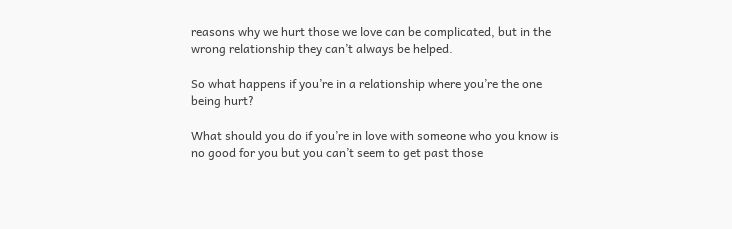reasons why we hurt those we love can be complicated, but in the wrong relationship they can’t always be helped.

So what happens if you’re in a relationship where you’re the one being hurt?

What should you do if you’re in love with someone who you know is no good for you but you can’t seem to get past those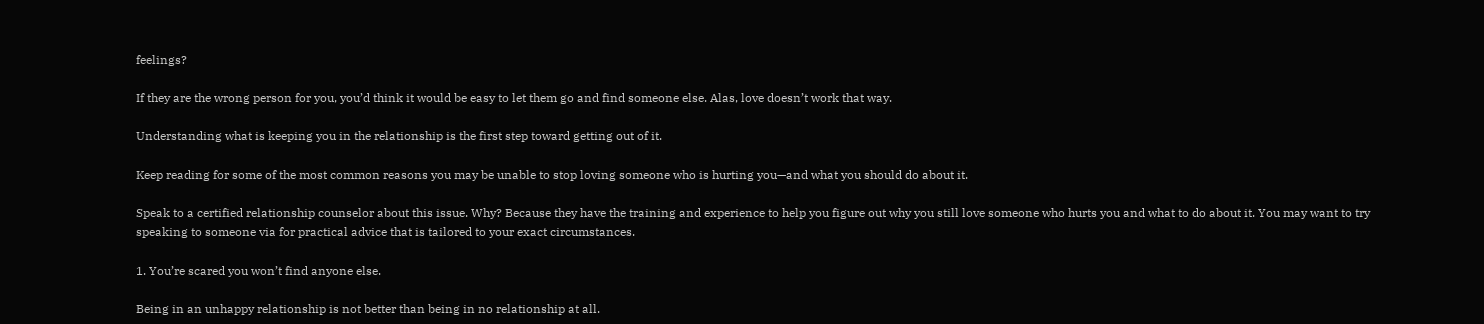feelings?

If they are the wrong person for you, you’d think it would be easy to let them go and find someone else. Alas, love doesn’t work that way.

Understanding what is keeping you in the relationship is the first step toward getting out of it.

Keep reading for some of the most common reasons you may be unable to stop loving someone who is hurting you—and what you should do about it.

Speak to a certified relationship counselor about this issue. Why? Because they have the training and experience to help you figure out why you still love someone who hurts you and what to do about it. You may want to try speaking to someone via for practical advice that is tailored to your exact circumstances.

1. You’re scared you won’t find anyone else.

Being in an unhappy relationship is not better than being in no relationship at all.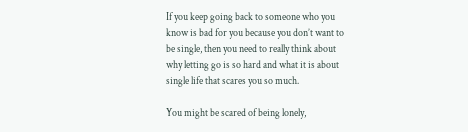If you keep going back to someone who you know is bad for you because you don’t want to be single, then you need to really think about why letting go is so hard and what it is about single life that scares you so much.

You might be scared of being lonely,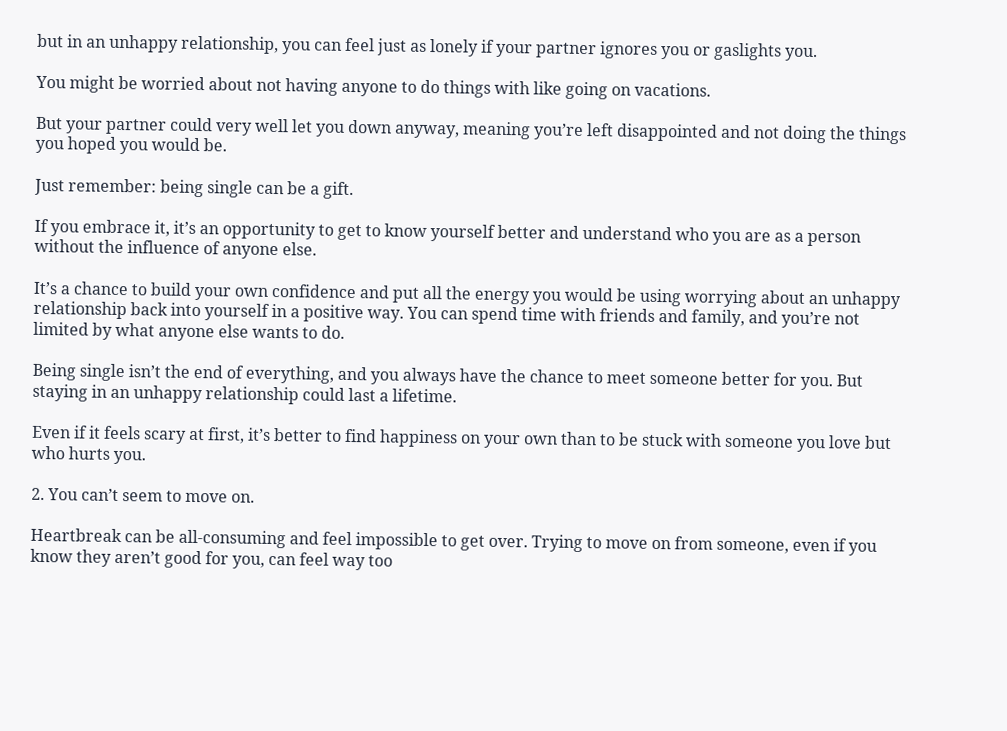but in an unhappy relationship, you can feel just as lonely if your partner ignores you or gaslights you.

You might be worried about not having anyone to do things with like going on vacations.

But your partner could very well let you down anyway, meaning you’re left disappointed and not doing the things you hoped you would be.

Just remember: being single can be a gift.

If you embrace it, it’s an opportunity to get to know yourself better and understand who you are as a person without the influence of anyone else.

It’s a chance to build your own confidence and put all the energy you would be using worrying about an unhappy relationship back into yourself in a positive way. You can spend time with friends and family, and you’re not limited by what anyone else wants to do.

Being single isn’t the end of everything, and you always have the chance to meet someone better for you. But staying in an unhappy relationship could last a lifetime.

Even if it feels scary at first, it’s better to find happiness on your own than to be stuck with someone you love but who hurts you.

2. You can’t seem to move on.

Heartbreak can be all-consuming and feel impossible to get over. Trying to move on from someone, even if you know they aren’t good for you, can feel way too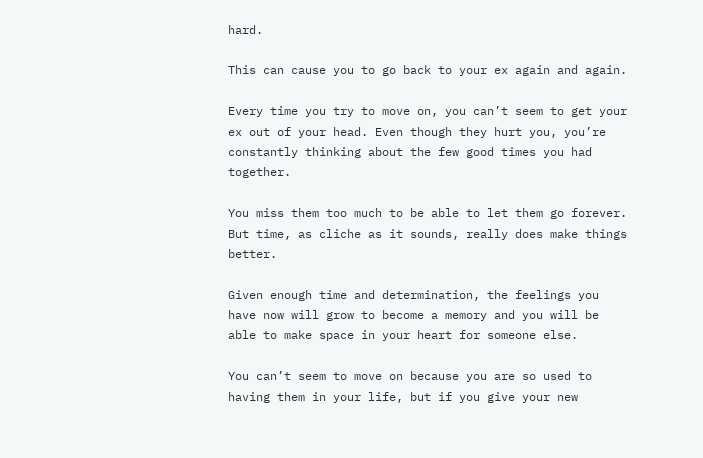hard.

This can cause you to go back to your ex again and again.

Every time you try to move on, you can’t seem to get your ex out of your head. Even though they hurt you, you’re constantly thinking about the few good times you had together.

You miss them too much to be able to let them go forever. But time, as cliche as it sounds, really does make things better.

Given enough time and determination, the feelings you have now will grow to become a memory and you will be able to make space in your heart for someone else.

You can’t seem to move on because you are so used to having them in your life, but if you give your new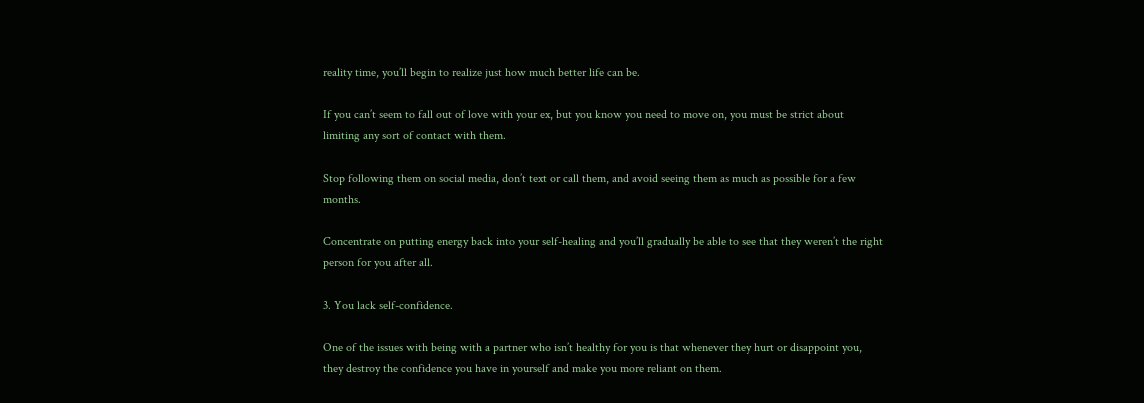reality time, you’ll begin to realize just how much better life can be.

If you can’t seem to fall out of love with your ex, but you know you need to move on, you must be strict about limiting any sort of contact with them.

Stop following them on social media, don’t text or call them, and avoid seeing them as much as possible for a few months.

Concentrate on putting energy back into your self-healing and you’ll gradually be able to see that they weren’t the right person for you after all.

3. You lack self-confidence.

One of the issues with being with a partner who isn’t healthy for you is that whenever they hurt or disappoint you, they destroy the confidence you have in yourself and make you more reliant on them.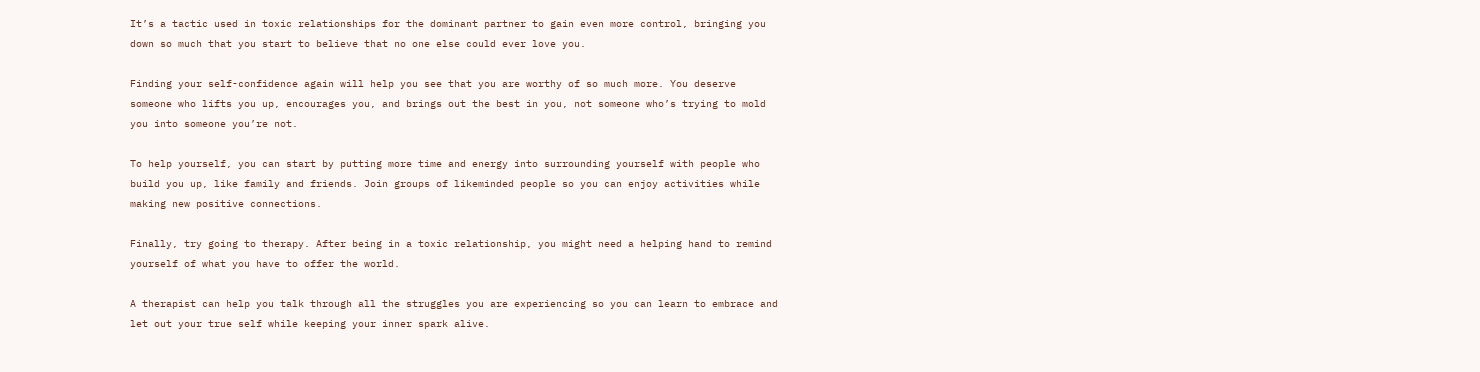It’s a tactic used in toxic relationships for the dominant partner to gain even more control, bringing you down so much that you start to believe that no one else could ever love you.

Finding your self-confidence again will help you see that you are worthy of so much more. You deserve someone who lifts you up, encourages you, and brings out the best in you, not someone who’s trying to mold you into someone you’re not.

To help yourself, you can start by putting more time and energy into surrounding yourself with people who build you up, like family and friends. Join groups of likeminded people so you can enjoy activities while making new positive connections.

Finally, try going to therapy. After being in a toxic relationship, you might need a helping hand to remind yourself of what you have to offer the world.

A therapist can help you talk through all the struggles you are experiencing so you can learn to embrace and let out your true self while keeping your inner spark alive.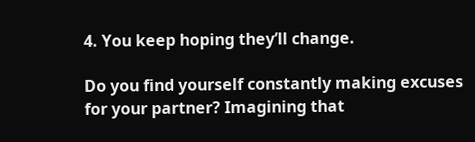4. You keep hoping they’ll change.

Do you find yourself constantly making excuses for your partner? Imagining that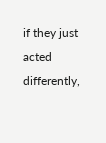if they just acted differently,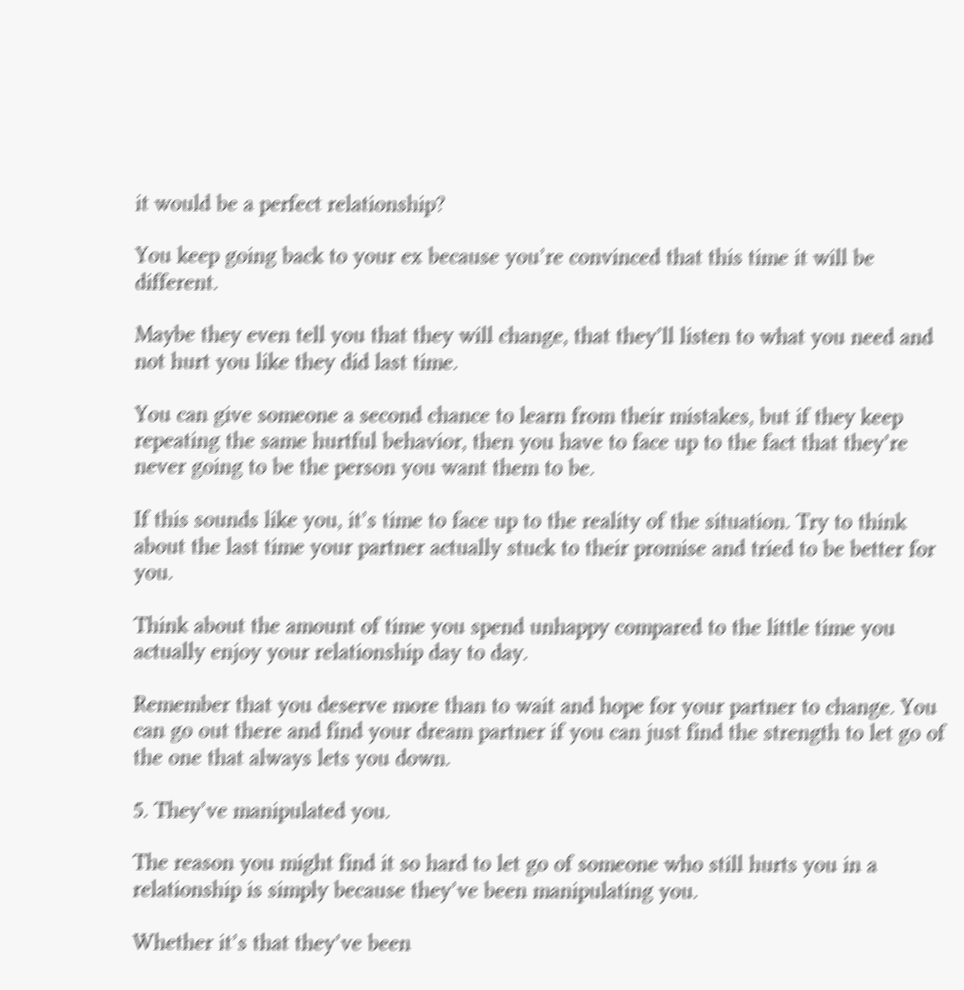it would be a perfect relationship?

You keep going back to your ex because you’re convinced that this time it will be different.

Maybe they even tell you that they will change, that they’ll listen to what you need and not hurt you like they did last time.

You can give someone a second chance to learn from their mistakes, but if they keep repeating the same hurtful behavior, then you have to face up to the fact that they’re never going to be the person you want them to be.

If this sounds like you, it’s time to face up to the reality of the situation. Try to think about the last time your partner actually stuck to their promise and tried to be better for you.

Think about the amount of time you spend unhappy compared to the little time you actually enjoy your relationship day to day.

Remember that you deserve more than to wait and hope for your partner to change. You can go out there and find your dream partner if you can just find the strength to let go of the one that always lets you down.

5. They’ve manipulated you.

The reason you might find it so hard to let go of someone who still hurts you in a relationship is simply because they’ve been manipulating you.

Whether it’s that they’ve been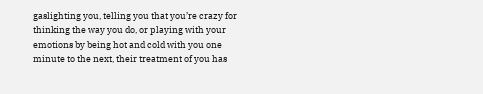gaslighting you, telling you that you’re crazy for thinking the way you do, or playing with your emotions by being hot and cold with you one minute to the next, their treatment of you has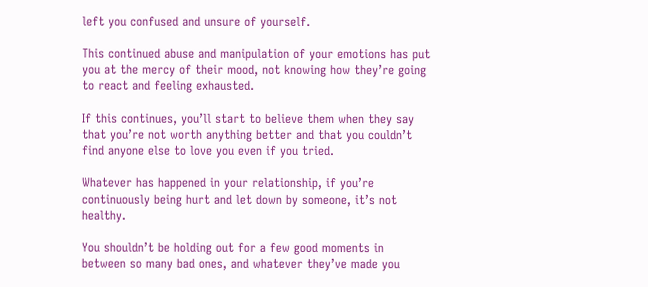left you confused and unsure of yourself.

This continued abuse and manipulation of your emotions has put you at the mercy of their mood, not knowing how they’re going to react and feeling exhausted.

If this continues, you’ll start to believe them when they say that you’re not worth anything better and that you couldn’t find anyone else to love you even if you tried.

Whatever has happened in your relationship, if you’re continuously being hurt and let down by someone, it’s not healthy.

You shouldn’t be holding out for a few good moments in between so many bad ones, and whatever they’ve made you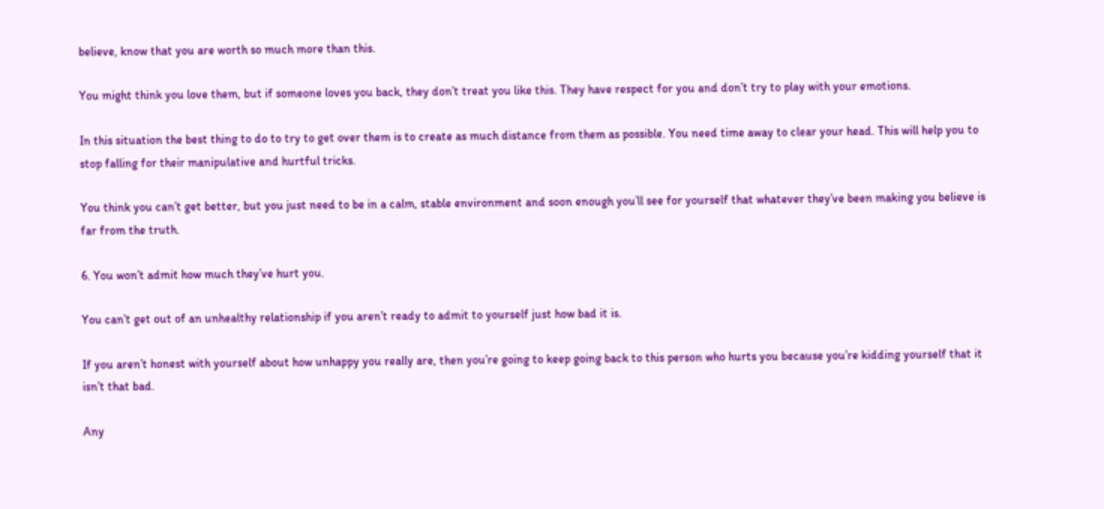believe, know that you are worth so much more than this.

You might think you love them, but if someone loves you back, they don’t treat you like this. They have respect for you and don’t try to play with your emotions.

In this situation the best thing to do to try to get over them is to create as much distance from them as possible. You need time away to clear your head. This will help you to stop falling for their manipulative and hurtful tricks.

You think you can’t get better, but you just need to be in a calm, stable environment and soon enough you’ll see for yourself that whatever they’ve been making you believe is far from the truth.

6. You won’t admit how much they’ve hurt you.

You can’t get out of an unhealthy relationship if you aren’t ready to admit to yourself just how bad it is.

If you aren’t honest with yourself about how unhappy you really are, then you’re going to keep going back to this person who hurts you because you’re kidding yourself that it isn’t that bad.

Any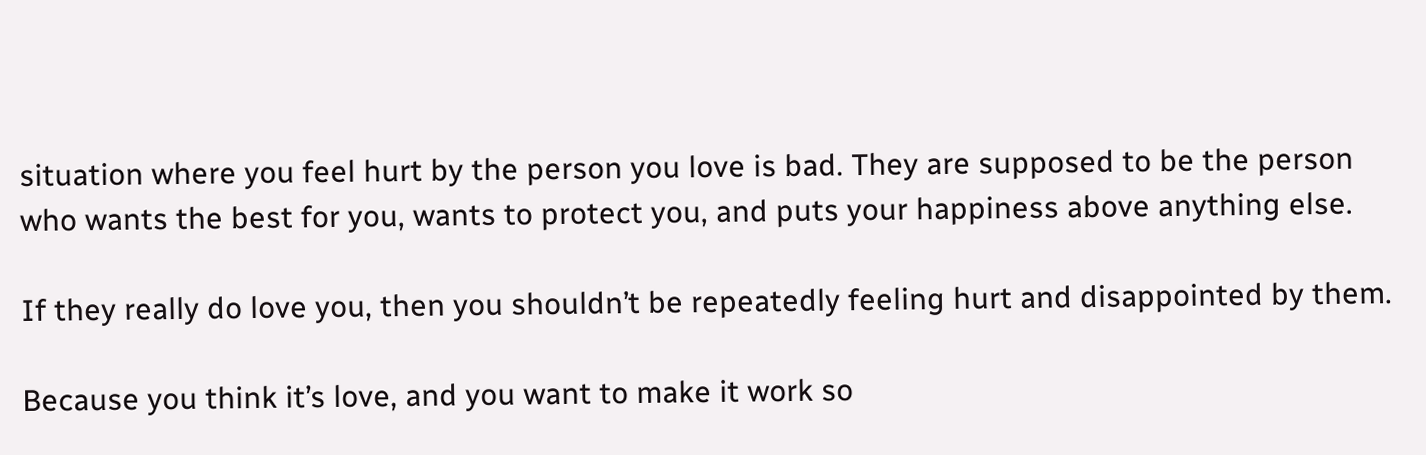situation where you feel hurt by the person you love is bad. They are supposed to be the person who wants the best for you, wants to protect you, and puts your happiness above anything else.

If they really do love you, then you shouldn’t be repeatedly feeling hurt and disappointed by them.

Because you think it’s love, and you want to make it work so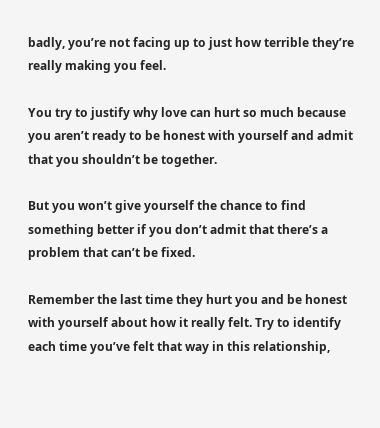badly, you’re not facing up to just how terrible they’re really making you feel.

You try to justify why love can hurt so much because you aren’t ready to be honest with yourself and admit that you shouldn’t be together.

But you won’t give yourself the chance to find something better if you don’t admit that there’s a problem that can’t be fixed.

Remember the last time they hurt you and be honest with yourself about how it really felt. Try to identify each time you’ve felt that way in this relationship,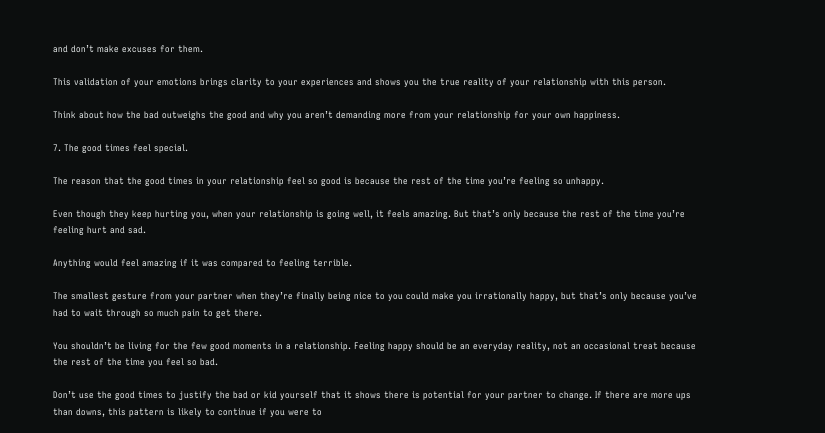and don’t make excuses for them.

This validation of your emotions brings clarity to your experiences and shows you the true reality of your relationship with this person.

Think about how the bad outweighs the good and why you aren’t demanding more from your relationship for your own happiness.

7. The good times feel special.

The reason that the good times in your relationship feel so good is because the rest of the time you’re feeling so unhappy.

Even though they keep hurting you, when your relationship is going well, it feels amazing. But that’s only because the rest of the time you’re feeling hurt and sad.

Anything would feel amazing if it was compared to feeling terrible.

The smallest gesture from your partner when they’re finally being nice to you could make you irrationally happy, but that’s only because you’ve had to wait through so much pain to get there.

You shouldn’t be living for the few good moments in a relationship. Feeling happy should be an everyday reality, not an occasional treat because the rest of the time you feel so bad.

Don’t use the good times to justify the bad or kid yourself that it shows there is potential for your partner to change. If there are more ups than downs, this pattern is likely to continue if you were to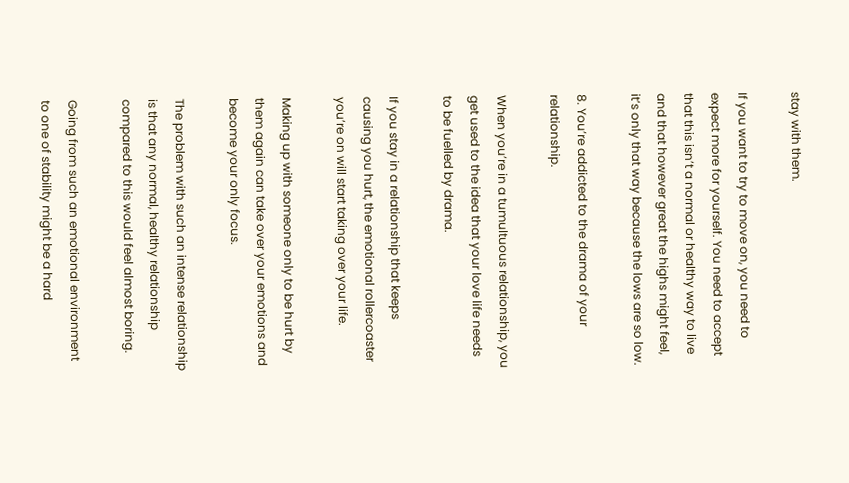stay with them.

If you want to try to move on, you need to expect more for yourself. You need to accept that this isn’t a normal or healthy way to live and that however great the highs might feel, it’s only that way because the lows are so low.

8. You’re addicted to the drama of your relationship.

When you’re in a tumultuous relationship, you get used to the idea that your love life needs to be fuelled by drama.

If you stay in a relationship that keeps causing you hurt, the emotional rollercoaster you’re on will start taking over your life.

Making up with someone only to be hurt by them again can take over your emotions and become your only focus.

The problem with such an intense relationship is that any normal, healthy relationship compared to this would feel almost boring.

Going from such an emotional environment to one of stability might be a hard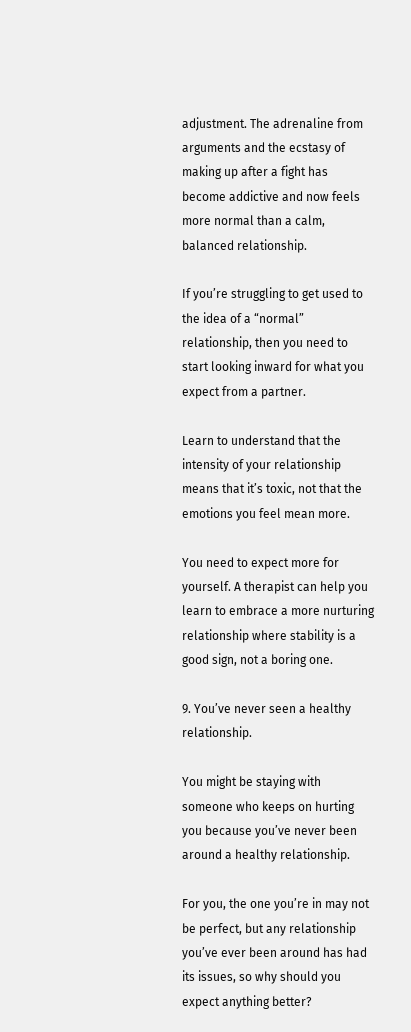adjustment. The adrenaline from arguments and the ecstasy of making up after a fight has become addictive and now feels more normal than a calm, balanced relationship.

If you’re struggling to get used to the idea of a “normal” relationship, then you need to start looking inward for what you expect from a partner.

Learn to understand that the intensity of your relationship means that it’s toxic, not that the emotions you feel mean more.

You need to expect more for yourself. A therapist can help you learn to embrace a more nurturing relationship where stability is a good sign, not a boring one.

9. You’ve never seen a healthy relationship.

You might be staying with someone who keeps on hurting you because you’ve never been around a healthy relationship.

For you, the one you’re in may not be perfect, but any relationship you’ve ever been around has had its issues, so why should you expect anything better?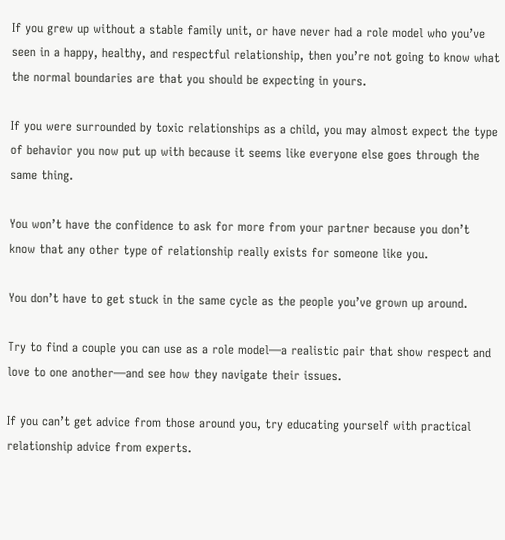If you grew up without a stable family unit, or have never had a role model who you’ve seen in a happy, healthy, and respectful relationship, then you’re not going to know what the normal boundaries are that you should be expecting in yours.

If you were surrounded by toxic relationships as a child, you may almost expect the type of behavior you now put up with because it seems like everyone else goes through the same thing.

You won’t have the confidence to ask for more from your partner because you don’t know that any other type of relationship really exists for someone like you.

You don’t have to get stuck in the same cycle as the people you’ve grown up around.

Try to find a couple you can use as a role model—a realistic pair that show respect and love to one another—and see how they navigate their issues.

If you can’t get advice from those around you, try educating yourself with practical relationship advice from experts.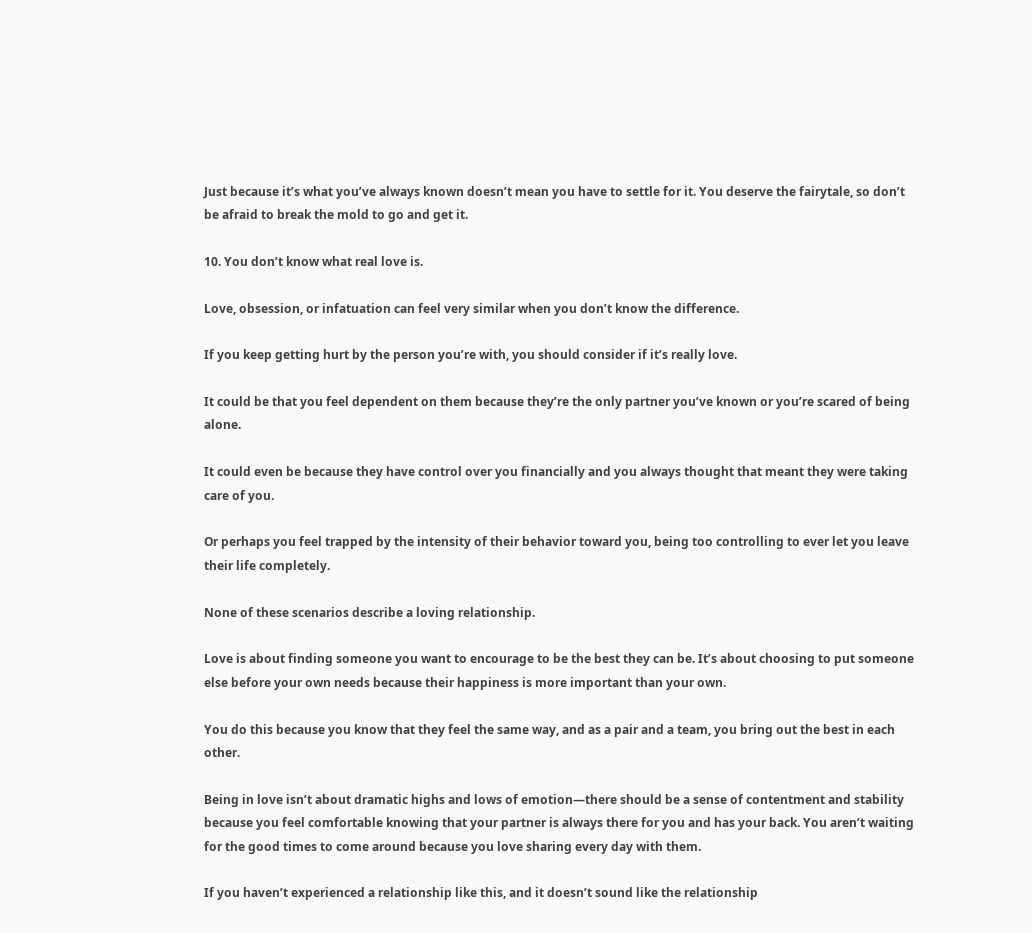Just because it’s what you’ve always known doesn’t mean you have to settle for it. You deserve the fairytale, so don’t be afraid to break the mold to go and get it.

10. You don’t know what real love is.

Love, obsession, or infatuation can feel very similar when you don’t know the difference.

If you keep getting hurt by the person you’re with, you should consider if it’s really love.

It could be that you feel dependent on them because they’re the only partner you’ve known or you’re scared of being alone.

It could even be because they have control over you financially and you always thought that meant they were taking care of you.

Or perhaps you feel trapped by the intensity of their behavior toward you, being too controlling to ever let you leave their life completely.

None of these scenarios describe a loving relationship.

Love is about finding someone you want to encourage to be the best they can be. It’s about choosing to put someone else before your own needs because their happiness is more important than your own.

You do this because you know that they feel the same way, and as a pair and a team, you bring out the best in each other.

Being in love isn’t about dramatic highs and lows of emotion—there should be a sense of contentment and stability because you feel comfortable knowing that your partner is always there for you and has your back. You aren’t waiting for the good times to come around because you love sharing every day with them.

If you haven’t experienced a relationship like this, and it doesn’t sound like the relationship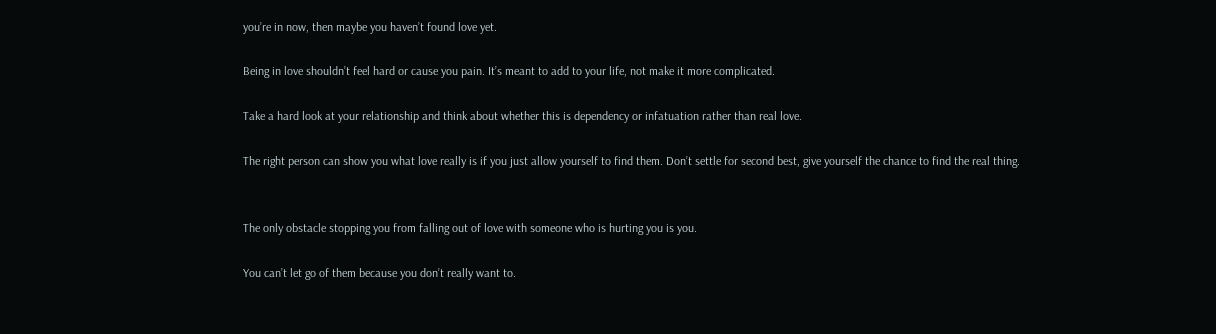you’re in now, then maybe you haven’t found love yet.

Being in love shouldn’t feel hard or cause you pain. It’s meant to add to your life, not make it more complicated.

Take a hard look at your relationship and think about whether this is dependency or infatuation rather than real love.

The right person can show you what love really is if you just allow yourself to find them. Don’t settle for second best, give yourself the chance to find the real thing.


The only obstacle stopping you from falling out of love with someone who is hurting you is you.

You can’t let go of them because you don’t really want to.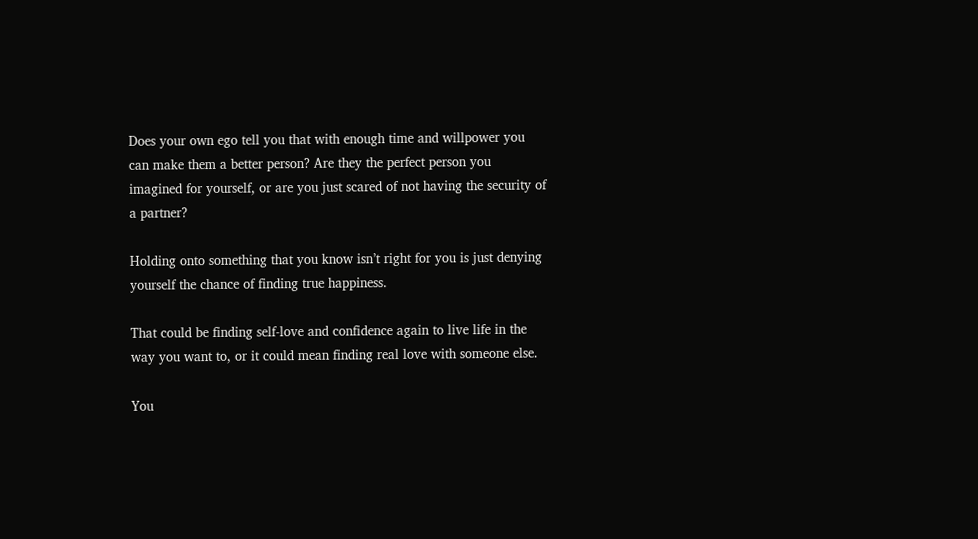Does your own ego tell you that with enough time and willpower you can make them a better person? Are they the perfect person you imagined for yourself, or are you just scared of not having the security of a partner?

Holding onto something that you know isn’t right for you is just denying yourself the chance of finding true happiness.

That could be finding self-love and confidence again to live life in the way you want to, or it could mean finding real love with someone else.

You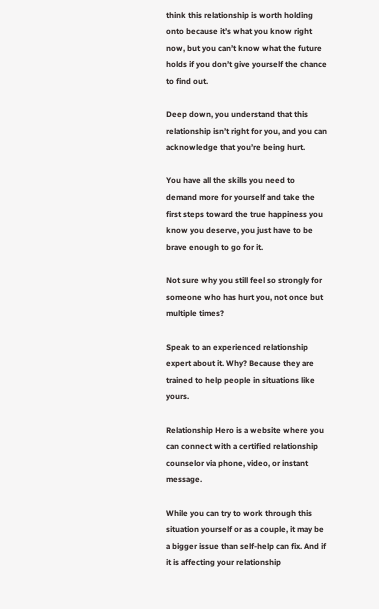think this relationship is worth holding onto because it’s what you know right now, but you can’t know what the future holds if you don’t give yourself the chance to find out.

Deep down, you understand that this relationship isn’t right for you, and you can acknowledge that you’re being hurt.

You have all the skills you need to demand more for yourself and take the first steps toward the true happiness you know you deserve, you just have to be brave enough to go for it.

Not sure why you still feel so strongly for someone who has hurt you, not once but multiple times?

Speak to an experienced relationship expert about it. Why? Because they are trained to help people in situations like yours.

Relationship Hero is a website where you can connect with a certified relationship counselor via phone, video, or instant message.

While you can try to work through this situation yourself or as a couple, it may be a bigger issue than self-help can fix. And if it is affecting your relationship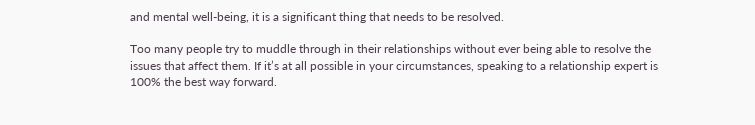and mental well-being, it is a significant thing that needs to be resolved.

Too many people try to muddle through in their relationships without ever being able to resolve the issues that affect them. If it’s at all possible in your circumstances, speaking to a relationship expert is 100% the best way forward.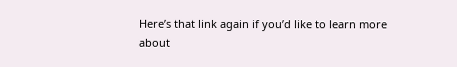Here’s that link again if you’d like to learn more about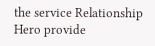the service Relationship Hero provide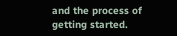and the process of getting started.